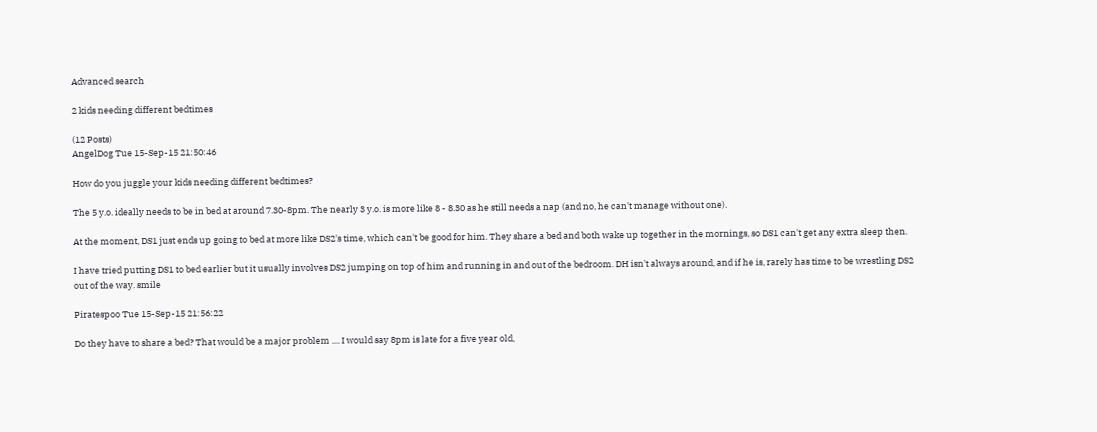Advanced search

2 kids needing different bedtimes

(12 Posts)
AngelDog Tue 15-Sep-15 21:50:46

How do you juggle your kids needing different bedtimes?

The 5 y.o. ideally needs to be in bed at around 7.30-8pm. The nearly 3 y.o. is more like 8 - 8.30 as he still needs a nap (and no, he can't manage without one).

At the moment, DS1 just ends up going to bed at more like DS2's time, which can't be good for him. They share a bed and both wake up together in the mornings, so DS1 can't get any extra sleep then.

I have tried putting DS1 to bed earlier but it usually involves DS2 jumping on top of him and running in and out of the bedroom. DH isn't always around, and if he is, rarely has time to be wrestling DS2 out of the way. smile

Piratespoo Tue 15-Sep-15 21:56:22

Do they have to share a bed? That would be a major problem .... I would say 8pm is late for a five year old,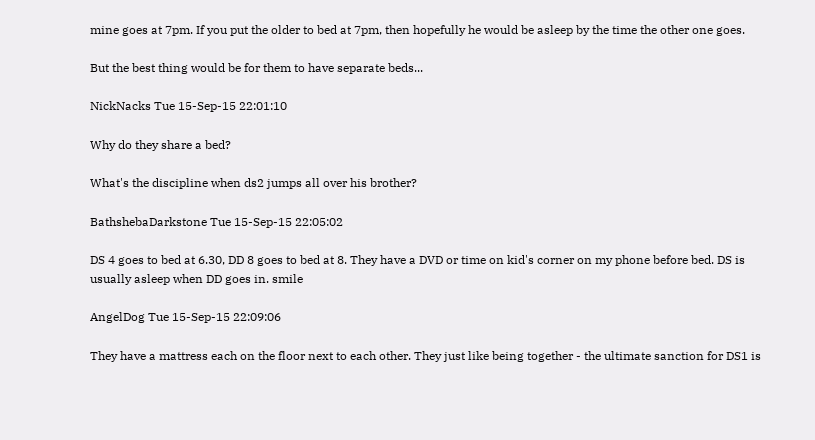mine goes at 7pm. If you put the older to bed at 7pm, then hopefully he would be asleep by the time the other one goes.

But the best thing would be for them to have separate beds...

NickNacks Tue 15-Sep-15 22:01:10

Why do they share a bed?

What's the discipline when ds2 jumps all over his brother?

BathshebaDarkstone Tue 15-Sep-15 22:05:02

DS 4 goes to bed at 6.30, DD 8 goes to bed at 8. They have a DVD or time on kid's corner on my phone before bed. DS is usually asleep when DD goes in. smile

AngelDog Tue 15-Sep-15 22:09:06

They have a mattress each on the floor next to each other. They just like being together - the ultimate sanction for DS1 is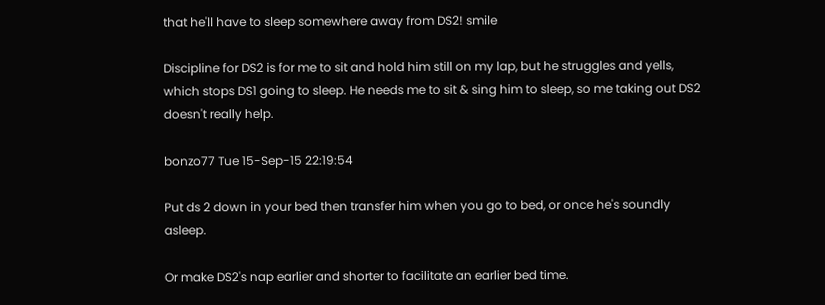that he'll have to sleep somewhere away from DS2! smile

Discipline for DS2 is for me to sit and hold him still on my lap, but he struggles and yells, which stops DS1 going to sleep. He needs me to sit & sing him to sleep, so me taking out DS2 doesn't really help.

bonzo77 Tue 15-Sep-15 22:19:54

Put ds 2 down in your bed then transfer him when you go to bed, or once he's soundly asleep.

Or make DS2's nap earlier and shorter to facilitate an earlier bed time.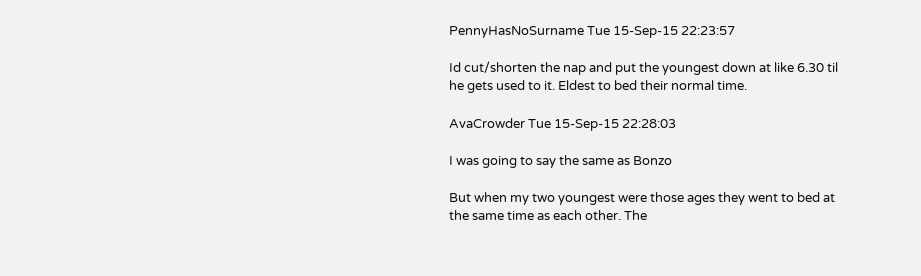PennyHasNoSurname Tue 15-Sep-15 22:23:57

Id cut/shorten the nap and put the youngest down at like 6.30 til he gets used to it. Eldest to bed their normal time.

AvaCrowder Tue 15-Sep-15 22:28:03

I was going to say the same as Bonzo

But when my two youngest were those ages they went to bed at the same time as each other. The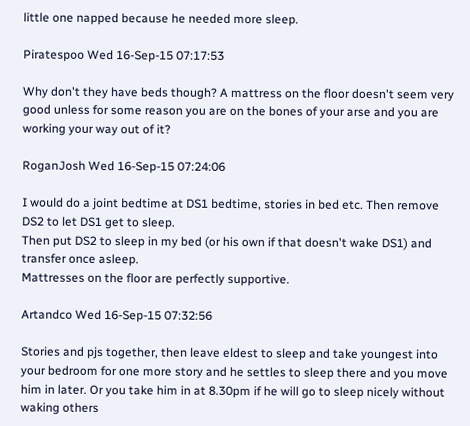little one napped because he needed more sleep.

Piratespoo Wed 16-Sep-15 07:17:53

Why don't they have beds though? A mattress on the floor doesn't seem very good unless for some reason you are on the bones of your arse and you are working your way out of it?

RoganJosh Wed 16-Sep-15 07:24:06

I would do a joint bedtime at DS1 bedtime, stories in bed etc. Then remove DS2 to let DS1 get to sleep.
Then put DS2 to sleep in my bed (or his own if that doesn't wake DS1) and transfer once asleep.
Mattresses on the floor are perfectly supportive.

Artandco Wed 16-Sep-15 07:32:56

Stories and pjs together, then leave eldest to sleep and take youngest into your bedroom for one more story and he settles to sleep there and you move him in later. Or you take him in at 8.30pm if he will go to sleep nicely without waking others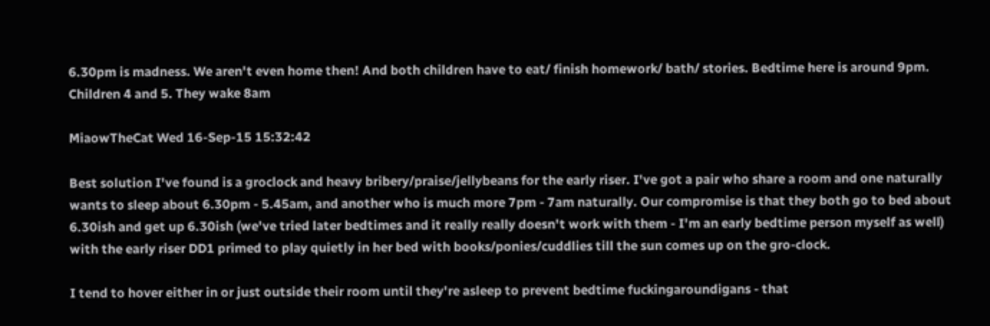6.30pm is madness. We aren't even home then! And both children have to eat/ finish homework/ bath/ stories. Bedtime here is around 9pm. Children 4 and 5. They wake 8am

MiaowTheCat Wed 16-Sep-15 15:32:42

Best solution I've found is a groclock and heavy bribery/praise/jellybeans for the early riser. I've got a pair who share a room and one naturally wants to sleep about 6.30pm - 5.45am, and another who is much more 7pm - 7am naturally. Our compromise is that they both go to bed about 6.30ish and get up 6.30ish (we've tried later bedtimes and it really really doesn't work with them - I'm an early bedtime person myself as well) with the early riser DD1 primed to play quietly in her bed with books/ponies/cuddlies till the sun comes up on the gro-clock.

I tend to hover either in or just outside their room until they're asleep to prevent bedtime fuckingaroundigans - that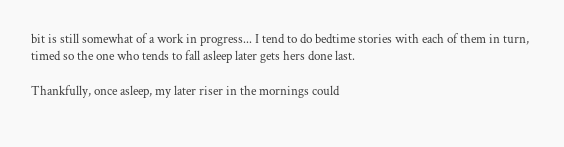bit is still somewhat of a work in progress... I tend to do bedtime stories with each of them in turn, timed so the one who tends to fall asleep later gets hers done last.

Thankfully, once asleep, my later riser in the mornings could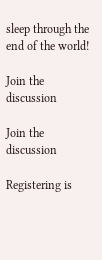sleep through the end of the world!

Join the discussion

Join the discussion

Registering is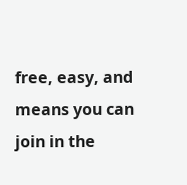free, easy, and means you can join in the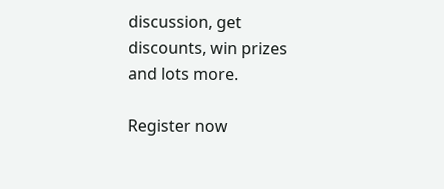discussion, get discounts, win prizes and lots more.

Register now